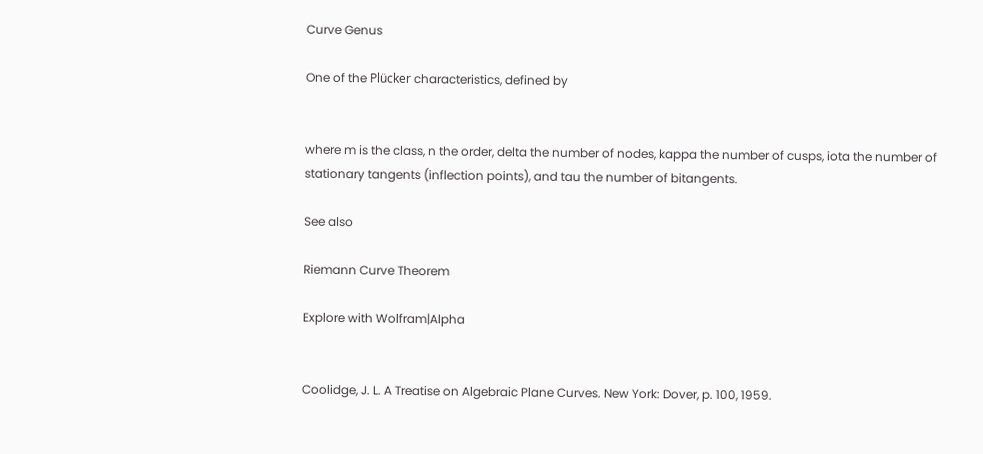Curve Genus

One of the Plücker characteristics, defined by


where m is the class, n the order, delta the number of nodes, kappa the number of cusps, iota the number of stationary tangents (inflection points), and tau the number of bitangents.

See also

Riemann Curve Theorem

Explore with Wolfram|Alpha


Coolidge, J. L. A Treatise on Algebraic Plane Curves. New York: Dover, p. 100, 1959.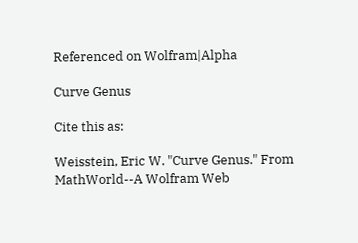Referenced on Wolfram|Alpha

Curve Genus

Cite this as:

Weisstein, Eric W. "Curve Genus." From MathWorld--A Wolfram Web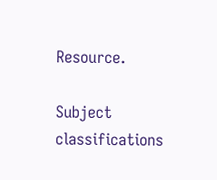Resource.

Subject classifications